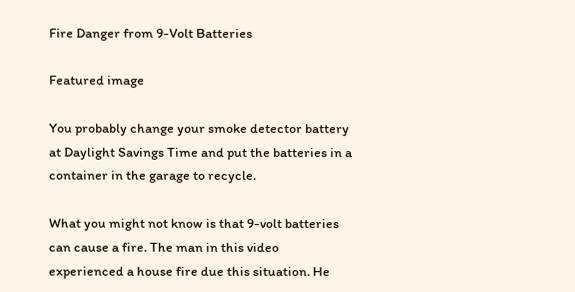Fire Danger from 9-Volt Batteries

Featured image

You probably change your smoke detector battery at Daylight Savings Time and put the batteries in a container in the garage to recycle.

What you might not know is that 9-volt batteries can cause a fire. The man in this video experienced a house fire due this situation. He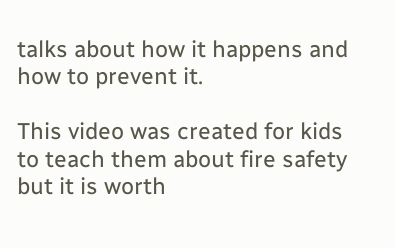talks about how it happens and how to prevent it.

This video was created for kids to teach them about fire safety but it is worth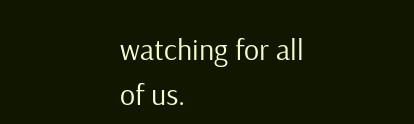watching for all of us.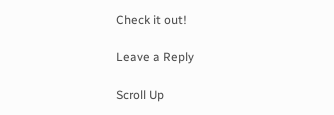Check it out!

Leave a Reply

Scroll Up